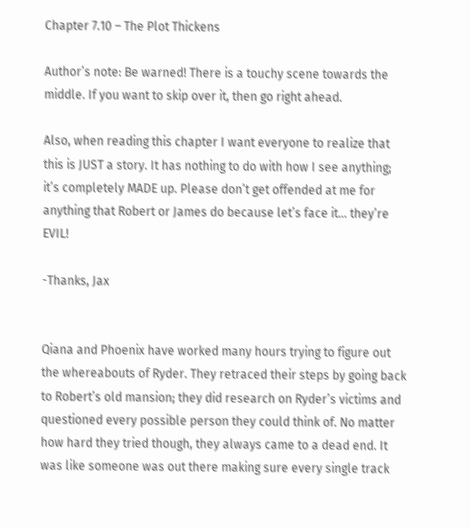Chapter 7.10 – The Plot Thickens

Author’s note: Be warned! There is a touchy scene towards the middle. If you want to skip over it, then go right ahead.

Also, when reading this chapter I want everyone to realize that this is JUST a story. It has nothing to do with how I see anything; it’s completely MADE up. Please don’t get offended at me for anything that Robert or James do because let’s face it… they’re EVIL!

-Thanks, Jax


Qiana and Phoenix have worked many hours trying to figure out the whereabouts of Ryder. They retraced their steps by going back to Robert’s old mansion; they did research on Ryder’s victims and questioned every possible person they could think of. No matter how hard they tried though, they always came to a dead end. It was like someone was out there making sure every single track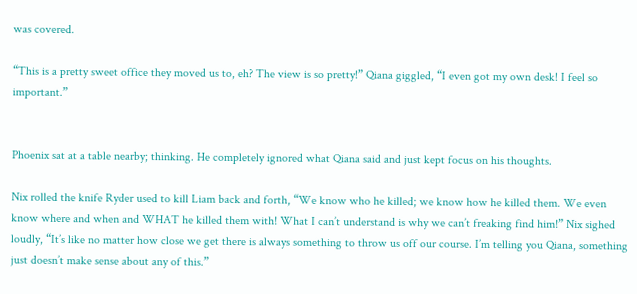was covered.

“This is a pretty sweet office they moved us to, eh? The view is so pretty!” Qiana giggled, “I even got my own desk! I feel so important.”


Phoenix sat at a table nearby; thinking. He completely ignored what Qiana said and just kept focus on his thoughts.

Nix rolled the knife Ryder used to kill Liam back and forth, “We know who he killed; we know how he killed them. We even know where and when and WHAT he killed them with! What I can’t understand is why we can’t freaking find him!” Nix sighed loudly, “It’s like no matter how close we get there is always something to throw us off our course. I’m telling you Qiana, something just doesn’t make sense about any of this.”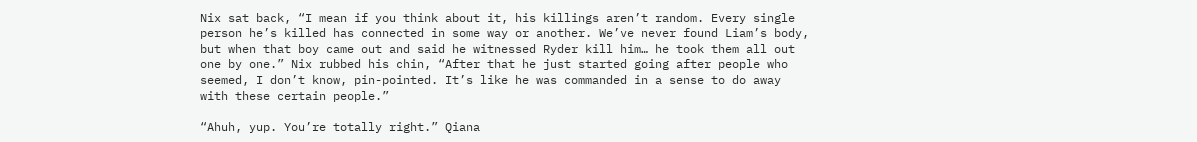Nix sat back, “I mean if you think about it, his killings aren’t random. Every single person he’s killed has connected in some way or another. We’ve never found Liam’s body, but when that boy came out and said he witnessed Ryder kill him… he took them all out one by one.” Nix rubbed his chin, “After that he just started going after people who seemed, I don’t know, pin-pointed. It’s like he was commanded in a sense to do away with these certain people.”

“Ahuh, yup. You’re totally right.” Qiana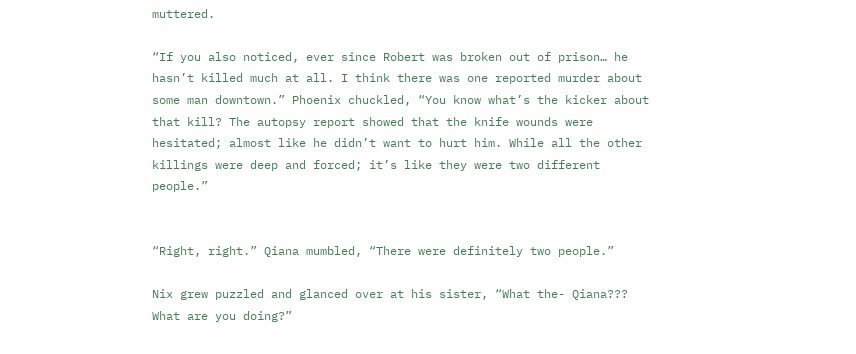muttered.

“If you also noticed, ever since Robert was broken out of prison… he hasn’t killed much at all. I think there was one reported murder about some man downtown.” Phoenix chuckled, “You know what’s the kicker about that kill? The autopsy report showed that the knife wounds were hesitated; almost like he didn’t want to hurt him. While all the other killings were deep and forced; it’s like they were two different people.”


“Right, right.” Qiana mumbled, “There were definitely two people.”

Nix grew puzzled and glanced over at his sister, “What the- Qiana??? What are you doing?”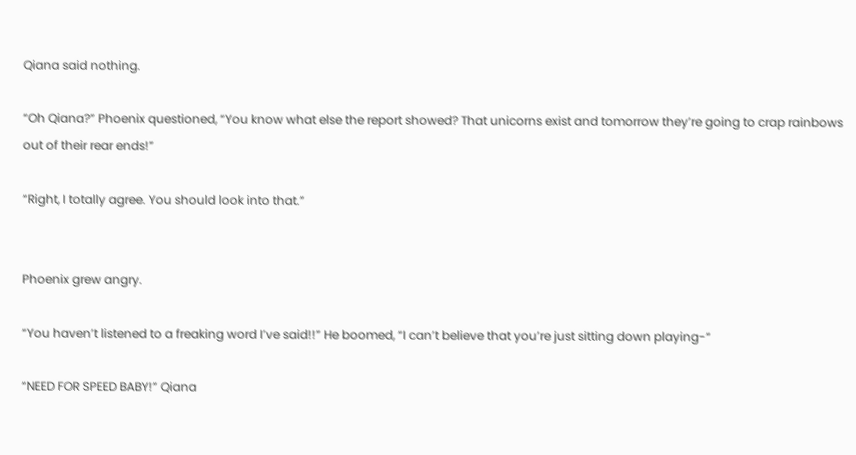Qiana said nothing.

“Oh Qiana?” Phoenix questioned, “You know what else the report showed? That unicorns exist and tomorrow they’re going to crap rainbows out of their rear ends!”

“Right, I totally agree. You should look into that.”


Phoenix grew angry.

“You haven’t listened to a freaking word I’ve said!!” He boomed, “I can’t believe that you’re just sitting down playing-“

“NEED FOR SPEED BABY!” Qiana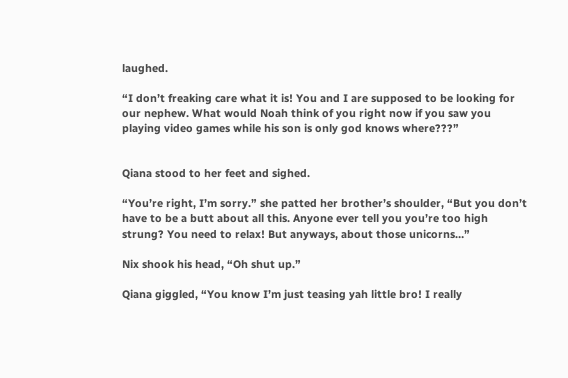laughed.

“I don’t freaking care what it is! You and I are supposed to be looking for our nephew. What would Noah think of you right now if you saw you playing video games while his son is only god knows where???”


Qiana stood to her feet and sighed.

“You’re right, I’m sorry.” she patted her brother’s shoulder, “But you don’t have to be a butt about all this. Anyone ever tell you you’re too high strung? You need to relax! But anyways, about those unicorns…”

Nix shook his head, “Oh shut up.”

Qiana giggled, “You know I’m just teasing yah little bro! I really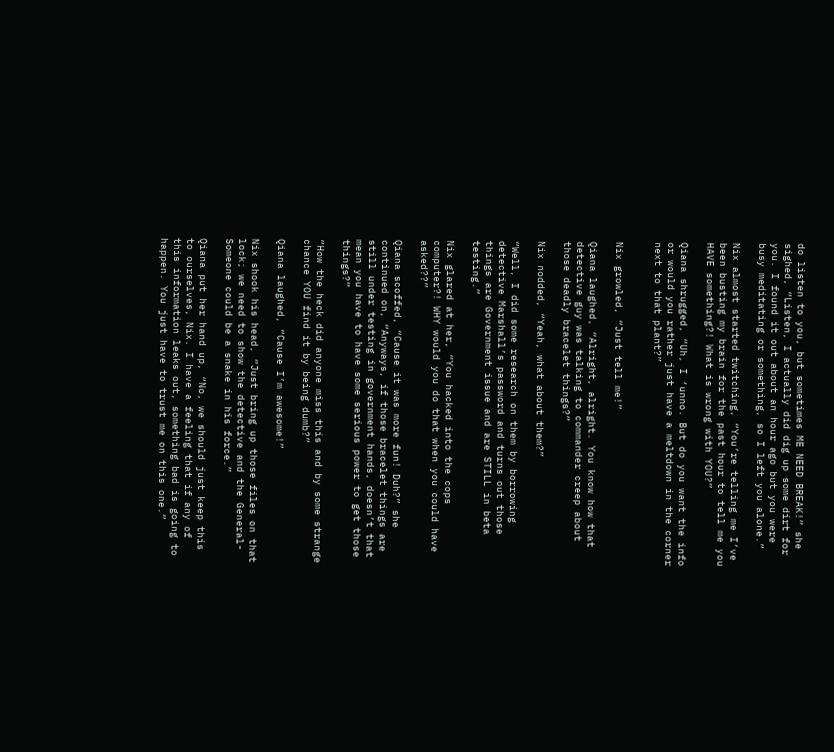do listen to you, but sometimes ME NEED BREAK!” she sighed, “Listen, I actually did dig up some dirt for you. I found it out about an hour ago but you were busy meditating or something, so I left you alone.”

Nix almost started twitching, “You’re telling me I’ve been busting my brain for the past hour to tell me you HAVE something?! What is wrong with YOU?”

Qiana shrugged, “Uh, I ‘unno. But do you want the info or would you rather just have a meltdown in the corner next to that plant?”


Nix growled, “Just tell me!”

Qiana laughed, “Alright, alright. You know how that detective guy was talking to commander creep about those deadly bracelet things?”

Nix nodded, “Yeah, what about them?”

“Well, I did some research on them by borrowing detective Marshall’s password and turns out those things are Government issue and are STILL in beta testing.”

Nix glared at her, “You hacked into the cops computer?! WHY would you do that when you could have asked??”

Qiana scoffed, “Cause it was more fun! Duh?” she continued on, “Anyways, if those bracelet things are still under testing in government hands, doesn’t that mean you have to have some serious power to get those things?”

“How the heck did anyone miss this and by some strange chance YOU find it by being dumb?”

Qiana laughed, “Cause I’m awesome!”

Nix shook his head, “Just bring up those files on that lock; we need to show the detective and the General- Someone could be a snake in his force.”

Qiana put her hand up, “No, we should just keep this to ourselves, Nix. I have a feeling that if any of this information leaks out, something bad is going to happen. You just have to trust me on this one.”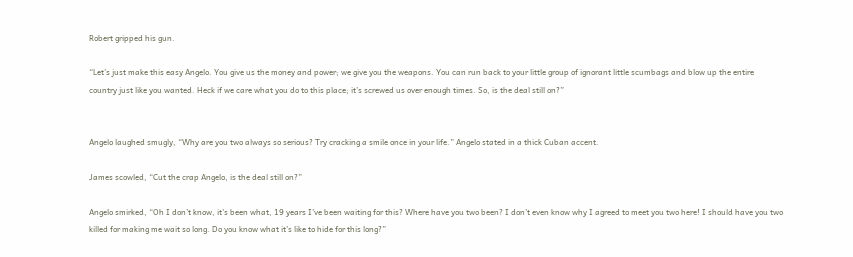Robert gripped his gun.

“Let’s just make this easy Angelo. You give us the money and power; we give you the weapons. You can run back to your little group of ignorant little scumbags and blow up the entire country just like you wanted. Heck if we care what you do to this place; it’s screwed us over enough times. So, is the deal still on?”


Angelo laughed smugly, “Why are you two always so serious? Try cracking a smile once in your life.” Angelo stated in a thick Cuban accent.

James scowled, “Cut the crap Angelo, is the deal still on?”

Angelo smirked, “Oh I don’t know, it’s been what, 19 years I’ve been waiting for this? Where have you two been? I don’t even know why I agreed to meet you two here! I should have you two killed for making me wait so long. Do you know what it’s like to hide for this long?”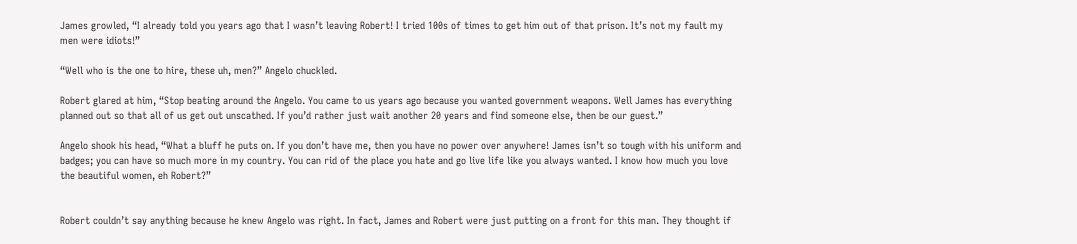James growled, “I already told you years ago that I wasn’t leaving Robert! I tried 100s of times to get him out of that prison. It’s not my fault my men were idiots!”

“Well who is the one to hire, these uh, men?” Angelo chuckled.

Robert glared at him, “Stop beating around the Angelo. You came to us years ago because you wanted government weapons. Well James has everything planned out so that all of us get out unscathed. If you’d rather just wait another 20 years and find someone else, then be our guest.”

Angelo shook his head, “What a bluff he puts on. If you don’t have me, then you have no power over anywhere! James isn’t so tough with his uniform and badges; you can have so much more in my country. You can rid of the place you hate and go live life like you always wanted. I know how much you love the beautiful women, eh Robert?”


Robert couldn’t say anything because he knew Angelo was right. In fact, James and Robert were just putting on a front for this man. They thought if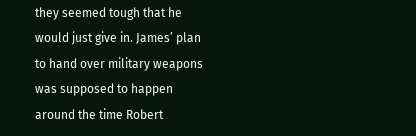they seemed tough that he would just give in. James’ plan to hand over military weapons was supposed to happen around the time Robert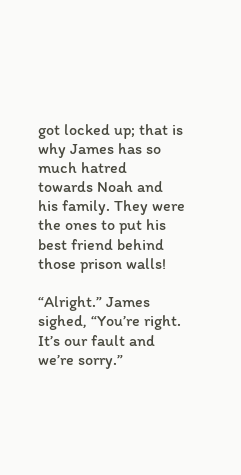got locked up; that is why James has so much hatred towards Noah and his family. They were the ones to put his best friend behind those prison walls!

“Alright.” James sighed, “You’re right. It’s our fault and we’re sorry.”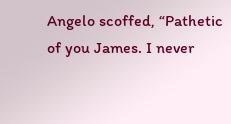Angelo scoffed, “Pathetic of you James. I never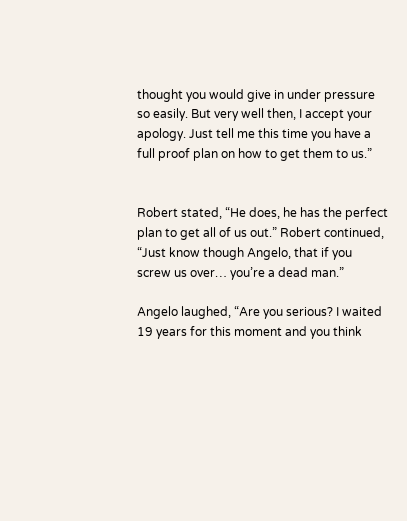thought you would give in under pressure so easily. But very well then, I accept your apology. Just tell me this time you have a full proof plan on how to get them to us.”


Robert stated, “He does, he has the perfect plan to get all of us out.” Robert continued, “Just know though Angelo, that if you screw us over… you’re a dead man.”

Angelo laughed, “Are you serious? I waited 19 years for this moment and you think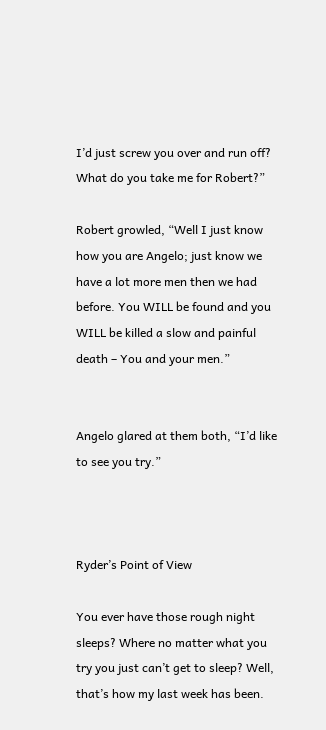I’d just screw you over and run off? What do you take me for Robert?”

Robert growled, “Well I just know how you are Angelo; just know we have a lot more men then we had before. You WILL be found and you WILL be killed a slow and painful death – You and your men.”


Angelo glared at them both, “I’d like to see you try.”



Ryder’s Point of View

You ever have those rough night sleeps? Where no matter what you try you just can’t get to sleep? Well, that’s how my last week has been.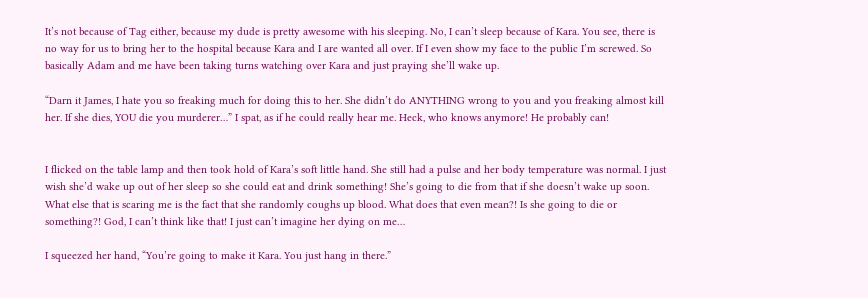It’s not because of Tag either, because my dude is pretty awesome with his sleeping. No, I can’t sleep because of Kara. You see, there is no way for us to bring her to the hospital because Kara and I are wanted all over. If I even show my face to the public I’m screwed. So basically Adam and me have been taking turns watching over Kara and just praying she’ll wake up.

“Darn it James, I hate you so freaking much for doing this to her. She didn’t do ANYTHING wrong to you and you freaking almost kill her. If she dies, YOU die you murderer…” I spat, as if he could really hear me. Heck, who knows anymore! He probably can!


I flicked on the table lamp and then took hold of Kara’s soft little hand. She still had a pulse and her body temperature was normal. I just wish she’d wake up out of her sleep so she could eat and drink something! She’s going to die from that if she doesn’t wake up soon. What else that is scaring me is the fact that she randomly coughs up blood. What does that even mean?! Is she going to die or something?! God, I can’t think like that! I just can’t imagine her dying on me…

I squeezed her hand, “You’re going to make it Kara. You just hang in there.”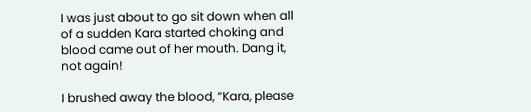I was just about to go sit down when all of a sudden Kara started choking and blood came out of her mouth. Dang it, not again!

I brushed away the blood, “Kara, please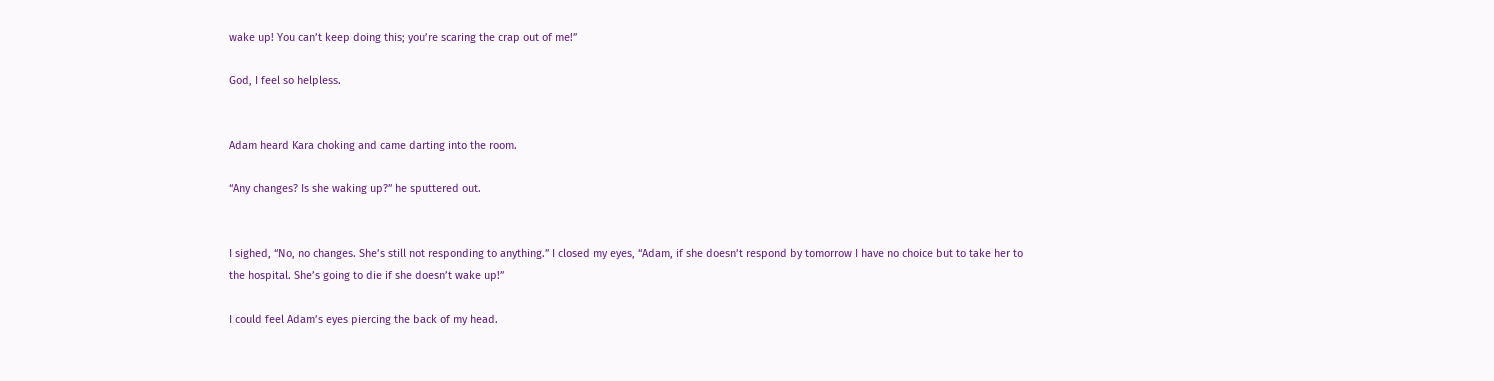wake up! You can’t keep doing this; you’re scaring the crap out of me!”

God, I feel so helpless.


Adam heard Kara choking and came darting into the room.

“Any changes? Is she waking up?” he sputtered out.


I sighed, “No, no changes. She’s still not responding to anything.” I closed my eyes, “Adam, if she doesn’t respond by tomorrow I have no choice but to take her to the hospital. She’s going to die if she doesn’t wake up!”

I could feel Adam’s eyes piercing the back of my head.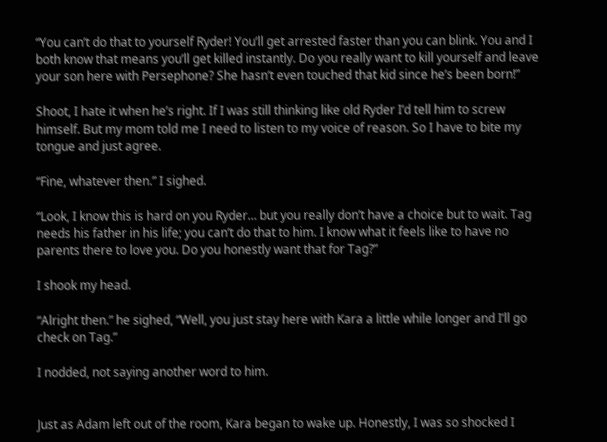“You can’t do that to yourself Ryder! You’ll get arrested faster than you can blink. You and I both know that means you’ll get killed instantly. Do you really want to kill yourself and leave your son here with Persephone? She hasn’t even touched that kid since he’s been born!”

Shoot, I hate it when he’s right. If I was still thinking like old Ryder I’d tell him to screw himself. But my mom told me I need to listen to my voice of reason. So I have to bite my tongue and just agree.

“Fine, whatever then.” I sighed.

“Look, I know this is hard on you Ryder… but you really don’t have a choice but to wait. Tag needs his father in his life; you can’t do that to him. I know what it feels like to have no parents there to love you. Do you honestly want that for Tag?”

I shook my head.

“Alright then.” he sighed, “Well, you just stay here with Kara a little while longer and I’ll go check on Tag.”

I nodded, not saying another word to him.


Just as Adam left out of the room, Kara began to wake up. Honestly, I was so shocked I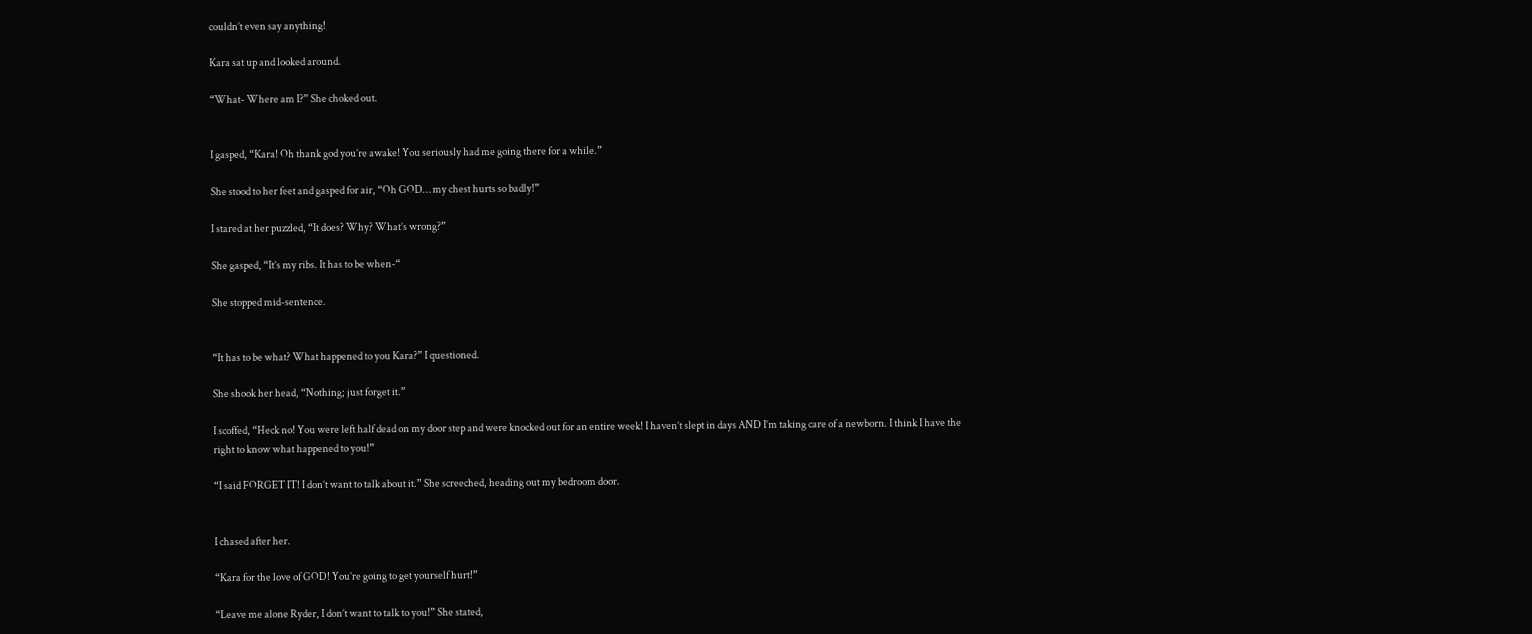couldn’t even say anything!

Kara sat up and looked around.

“What- Where am I?” She choked out.


I gasped, “Kara! Oh thank god you’re awake! You seriously had me going there for a while.”

She stood to her feet and gasped for air, “Oh GOD… my chest hurts so badly!”

I stared at her puzzled, “It does? Why? What’s wrong?”

She gasped, “It’s my ribs. It has to be when-“

She stopped mid-sentence.


“It has to be what? What happened to you Kara?” I questioned.

She shook her head, “Nothing; just forget it.”

I scoffed, “Heck no! You were left half dead on my door step and were knocked out for an entire week! I haven’t slept in days AND I’m taking care of a newborn. I think I have the right to know what happened to you!”

“I said FORGET IT! I don’t want to talk about it.” She screeched, heading out my bedroom door.


I chased after her.

“Kara for the love of GOD! You’re going to get yourself hurt!”

“Leave me alone Ryder, I don’t want to talk to you!” She stated,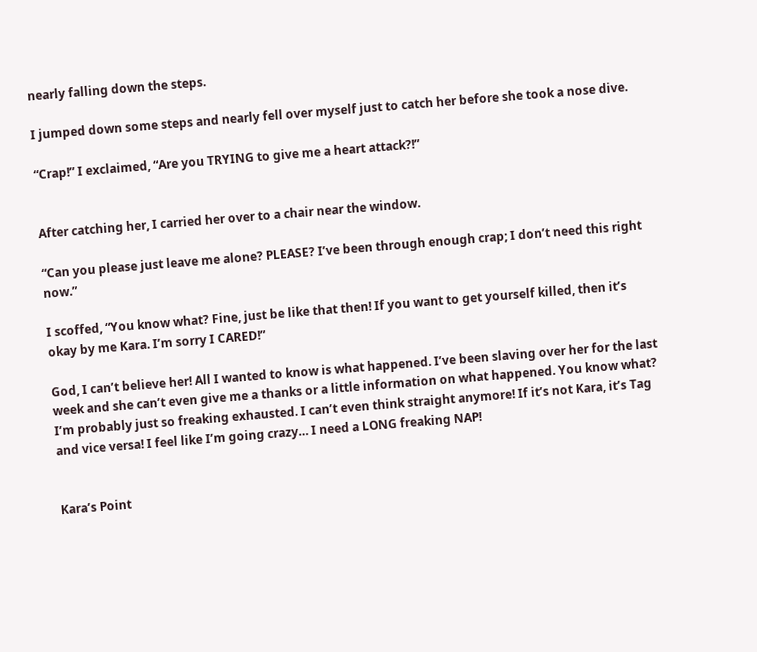nearly falling down the steps.

I jumped down some steps and nearly fell over myself just to catch her before she took a nose dive.

“Crap!” I exclaimed, “Are you TRYING to give me a heart attack?!”


After catching her, I carried her over to a chair near the window.

“Can you please just leave me alone? PLEASE? I’ve been through enough crap; I don’t need this right now.”

I scoffed, “You know what? Fine, just be like that then! If you want to get yourself killed, then it’s okay by me Kara. I’m sorry I CARED!”

God, I can’t believe her! All I wanted to know is what happened. I’ve been slaving over her for the last week and she can’t even give me a thanks or a little information on what happened. You know what? I’m probably just so freaking exhausted. I can’t even think straight anymore! If it’s not Kara, it’s Tag and vice versa! I feel like I’m going crazy… I need a LONG freaking NAP!


Kara’s Point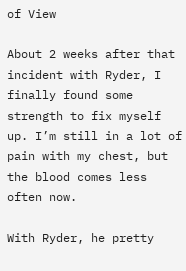of View

About 2 weeks after that incident with Ryder, I finally found some strength to fix myself up. I’m still in a lot of pain with my chest, but the blood comes less often now.

With Ryder, he pretty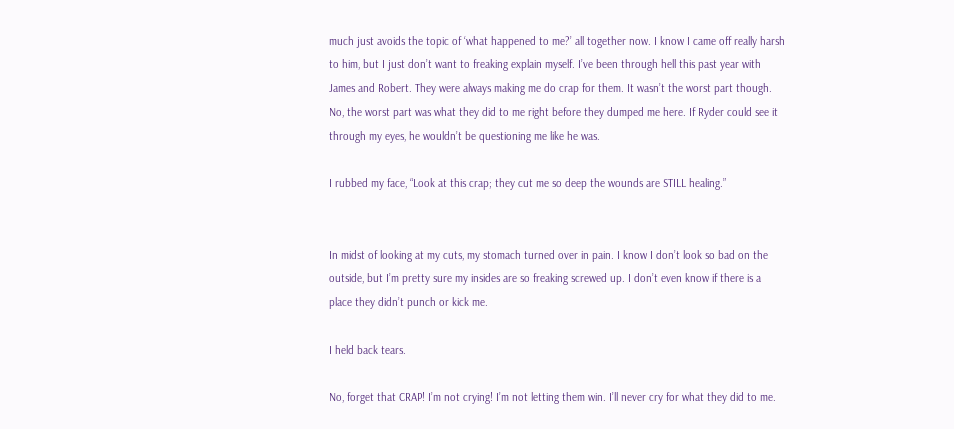much just avoids the topic of ‘what happened to me?’ all together now. I know I came off really harsh to him, but I just don’t want to freaking explain myself. I’ve been through hell this past year with James and Robert. They were always making me do crap for them. It wasn’t the worst part though. No, the worst part was what they did to me right before they dumped me here. If Ryder could see it through my eyes, he wouldn’t be questioning me like he was.

I rubbed my face, “Look at this crap; they cut me so deep the wounds are STILL healing.”


In midst of looking at my cuts, my stomach turned over in pain. I know I don’t look so bad on the outside, but I’m pretty sure my insides are so freaking screwed up. I don’t even know if there is a place they didn’t punch or kick me.

I held back tears.

No, forget that CRAP! I’m not crying! I’m not letting them win. I’ll never cry for what they did to me.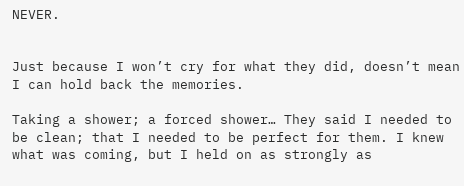NEVER.


Just because I won’t cry for what they did, doesn’t mean I can hold back the memories.

Taking a shower; a forced shower… They said I needed to be clean; that I needed to be perfect for them. I knew what was coming, but I held on as strongly as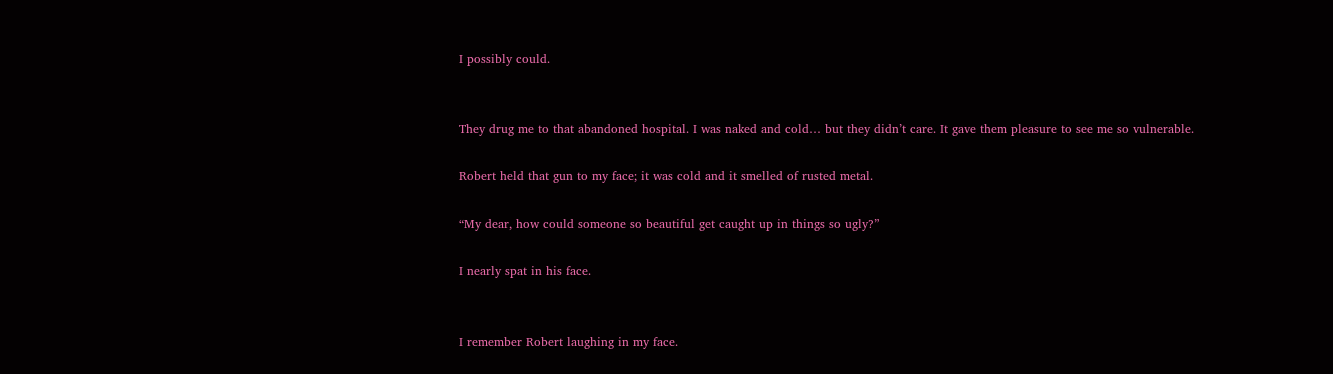I possibly could.


They drug me to that abandoned hospital. I was naked and cold… but they didn’t care. It gave them pleasure to see me so vulnerable.

Robert held that gun to my face; it was cold and it smelled of rusted metal.

“My dear, how could someone so beautiful get caught up in things so ugly?”

I nearly spat in his face.


I remember Robert laughing in my face.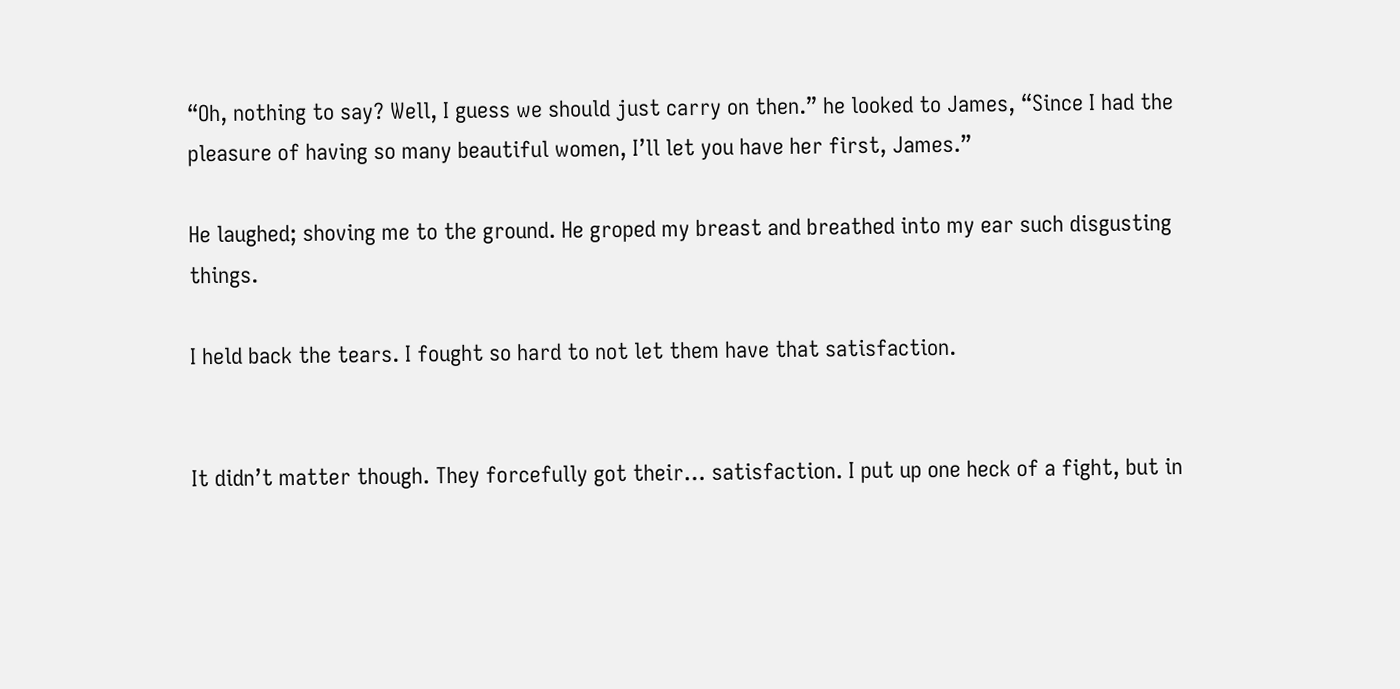“Oh, nothing to say? Well, I guess we should just carry on then.” he looked to James, “Since I had the pleasure of having so many beautiful women, I’ll let you have her first, James.”

He laughed; shoving me to the ground. He groped my breast and breathed into my ear such disgusting things.

I held back the tears. I fought so hard to not let them have that satisfaction.


It didn’t matter though. They forcefully got their… satisfaction. I put up one heck of a fight, but in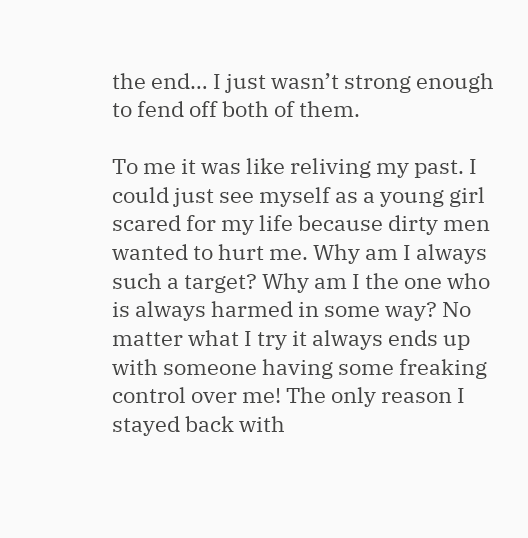the end… I just wasn’t strong enough to fend off both of them.

To me it was like reliving my past. I could just see myself as a young girl scared for my life because dirty men wanted to hurt me. Why am I always such a target? Why am I the one who is always harmed in some way? No matter what I try it always ends up with someone having some freaking control over me! The only reason I stayed back with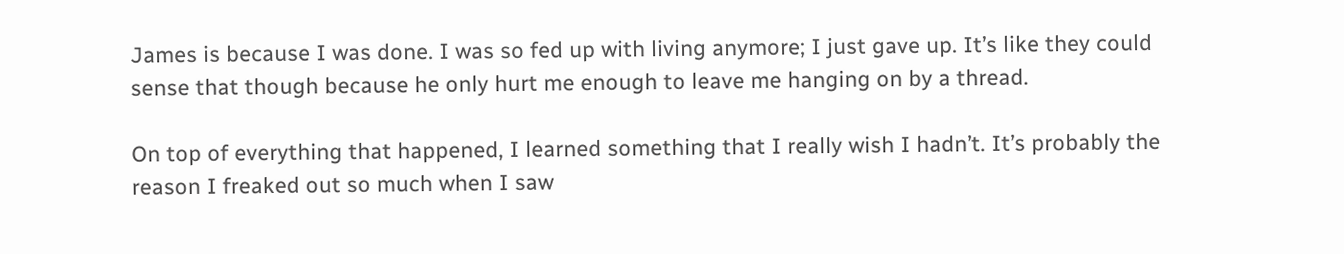James is because I was done. I was so fed up with living anymore; I just gave up. It’s like they could sense that though because he only hurt me enough to leave me hanging on by a thread.

On top of everything that happened, I learned something that I really wish I hadn’t. It’s probably the reason I freaked out so much when I saw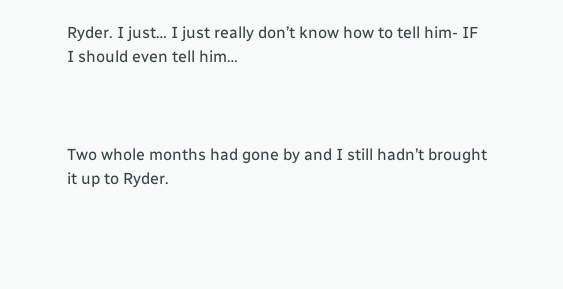Ryder. I just… I just really don’t know how to tell him- IF I should even tell him…



Two whole months had gone by and I still hadn’t brought it up to Ryder.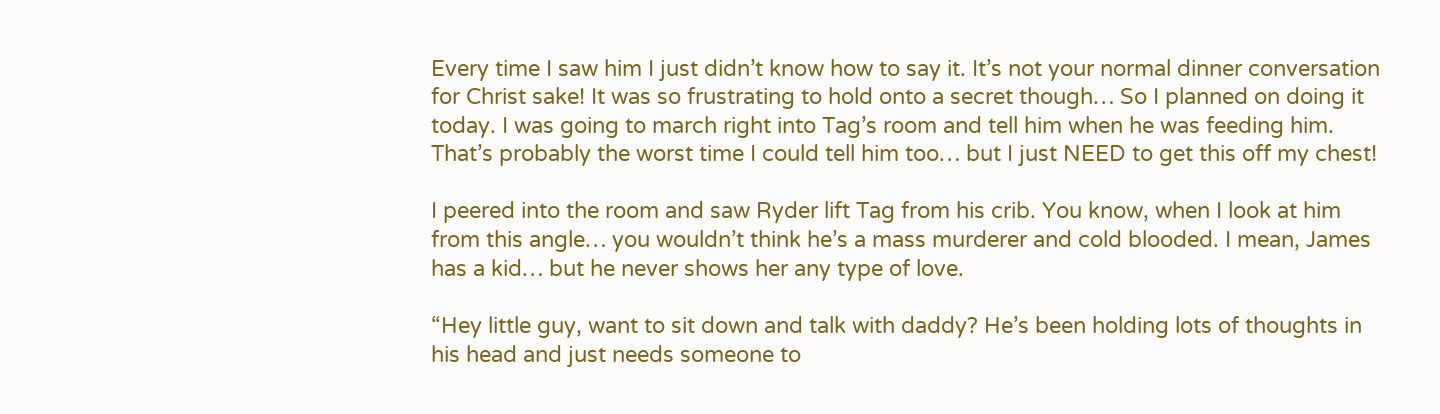Every time I saw him I just didn’t know how to say it. It’s not your normal dinner conversation for Christ sake! It was so frustrating to hold onto a secret though… So I planned on doing it today. I was going to march right into Tag’s room and tell him when he was feeding him. That’s probably the worst time I could tell him too… but I just NEED to get this off my chest!

I peered into the room and saw Ryder lift Tag from his crib. You know, when I look at him from this angle… you wouldn’t think he’s a mass murderer and cold blooded. I mean, James has a kid… but he never shows her any type of love.

“Hey little guy, want to sit down and talk with daddy? He’s been holding lots of thoughts in his head and just needs someone to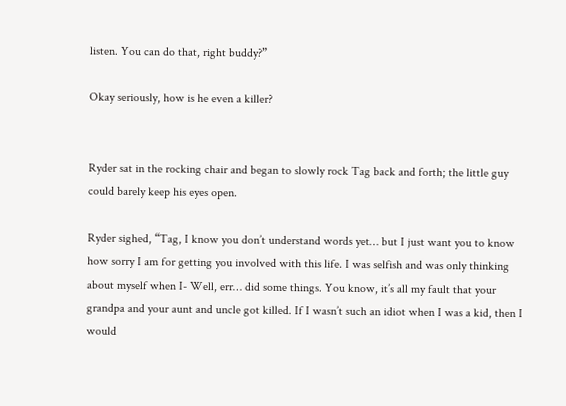listen. You can do that, right buddy?”

Okay seriously, how is he even a killer?


Ryder sat in the rocking chair and began to slowly rock Tag back and forth; the little guy could barely keep his eyes open.

Ryder sighed, “Tag, I know you don’t understand words yet… but I just want you to know how sorry I am for getting you involved with this life. I was selfish and was only thinking about myself when I- Well, err… did some things. You know, it’s all my fault that your grandpa and your aunt and uncle got killed. If I wasn’t such an idiot when I was a kid, then I would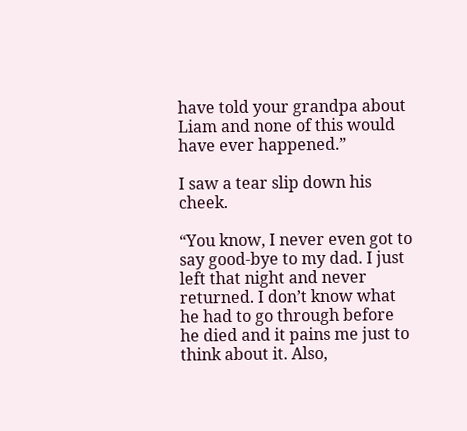have told your grandpa about Liam and none of this would have ever happened.”

I saw a tear slip down his cheek.

“You know, I never even got to say good-bye to my dad. I just left that night and never returned. I don’t know what he had to go through before he died and it pains me just to think about it. Also,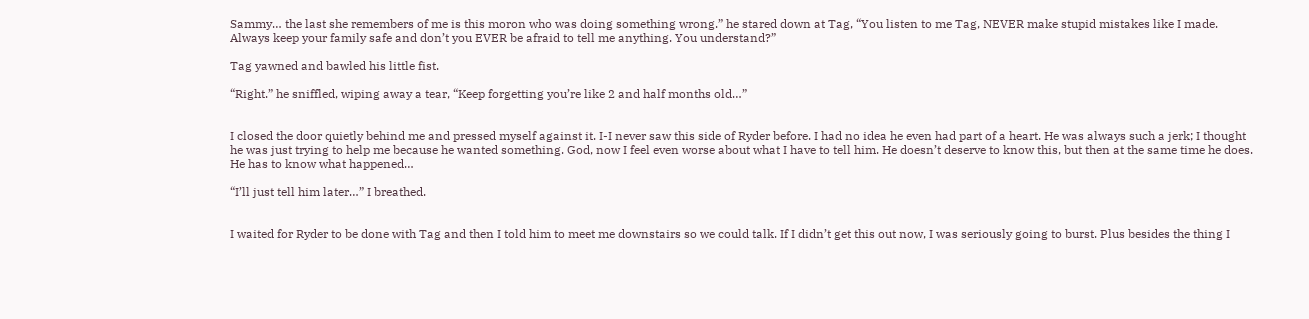Sammy… the last she remembers of me is this moron who was doing something wrong.” he stared down at Tag, “You listen to me Tag, NEVER make stupid mistakes like I made. Always keep your family safe and don’t you EVER be afraid to tell me anything. You understand?”

Tag yawned and bawled his little fist.

“Right.” he sniffled, wiping away a tear, “Keep forgetting you’re like 2 and half months old…”


I closed the door quietly behind me and pressed myself against it. I-I never saw this side of Ryder before. I had no idea he even had part of a heart. He was always such a jerk; I thought he was just trying to help me because he wanted something. God, now I feel even worse about what I have to tell him. He doesn’t deserve to know this, but then at the same time he does. He has to know what happened…

“I’ll just tell him later…” I breathed.


I waited for Ryder to be done with Tag and then I told him to meet me downstairs so we could talk. If I didn’t get this out now, I was seriously going to burst. Plus besides the thing I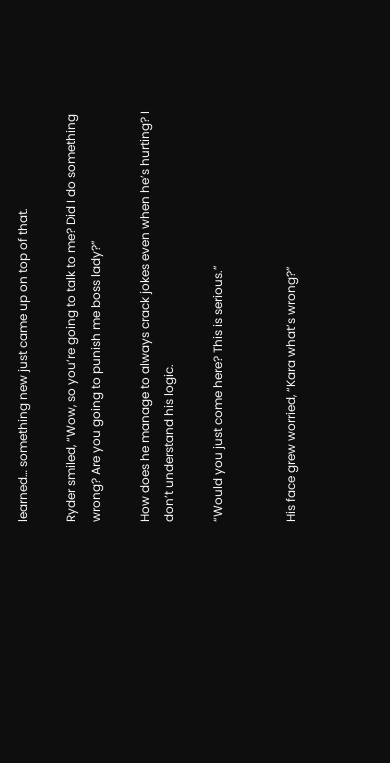learned… something new just came up on top of that.

Ryder smiled, “Wow, so you’re going to talk to me? Did I do something wrong? Are you going to punish me boss lady?”

How does he manage to always crack jokes even when he’s hurting? I don’t understand his logic.

“Would you just come here? This is serious.”


His face grew worried, “Kara what’s wrong?”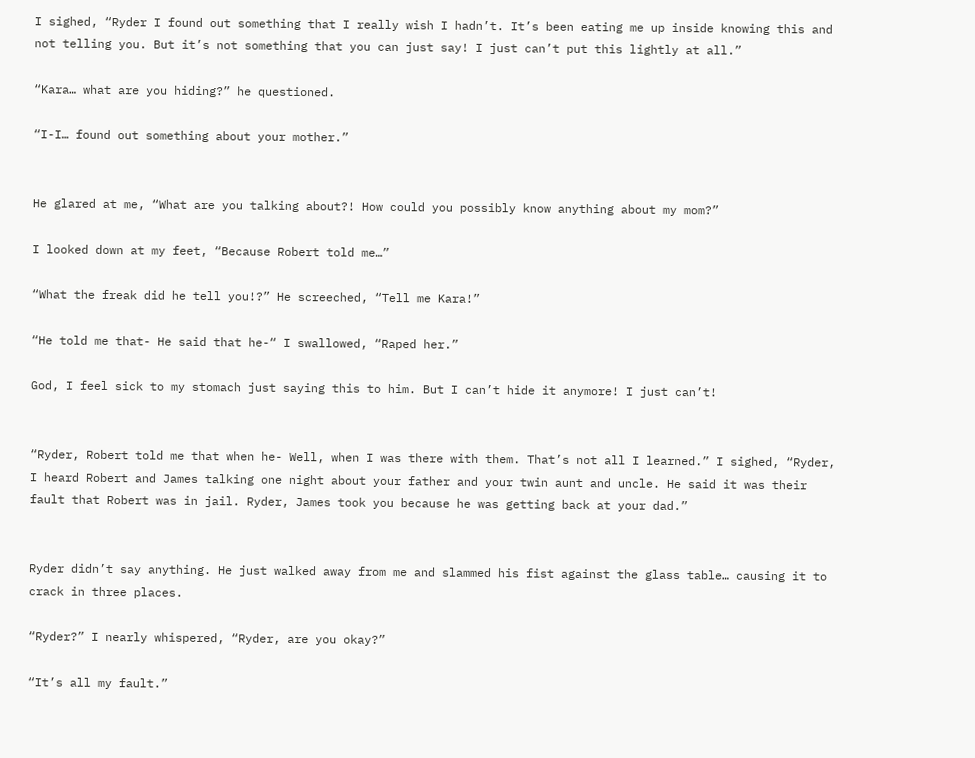I sighed, “Ryder I found out something that I really wish I hadn’t. It’s been eating me up inside knowing this and not telling you. But it’s not something that you can just say! I just can’t put this lightly at all.”

“Kara… what are you hiding?” he questioned.

“I-I… found out something about your mother.”


He glared at me, “What are you talking about?! How could you possibly know anything about my mom?”

I looked down at my feet, “Because Robert told me…”

“What the freak did he tell you!?” He screeched, “Tell me Kara!”

“He told me that- He said that he-“ I swallowed, “Raped her.”

God, I feel sick to my stomach just saying this to him. But I can’t hide it anymore! I just can’t!


“Ryder, Robert told me that when he- Well, when I was there with them. That’s not all I learned.” I sighed, “Ryder, I heard Robert and James talking one night about your father and your twin aunt and uncle. He said it was their fault that Robert was in jail. Ryder, James took you because he was getting back at your dad.”


Ryder didn’t say anything. He just walked away from me and slammed his fist against the glass table… causing it to crack in three places.

“Ryder?” I nearly whispered, “Ryder, are you okay?”

“It’s all my fault.”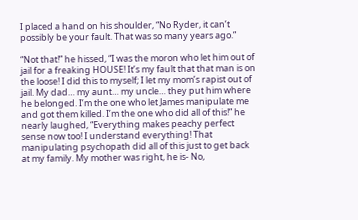I placed a hand on his shoulder, “No Ryder, it can’t possibly be your fault. That was so many years ago.”

“Not that!” he hissed, “I was the moron who let him out of jail for a freaking HOUSE! It’s my fault that that man is on the loose! I did this to myself; I let my mom’s rapist out of jail. My dad… my aunt… my uncle… they put him where he belonged. I’m the one who let James manipulate me and got them killed. I’m the one who did all of this!” he nearly laughed, “Everything makes peachy perfect sense now too! I understand everything! That manipulating psychopath did all of this just to get back at my family. My mother was right, he is- No,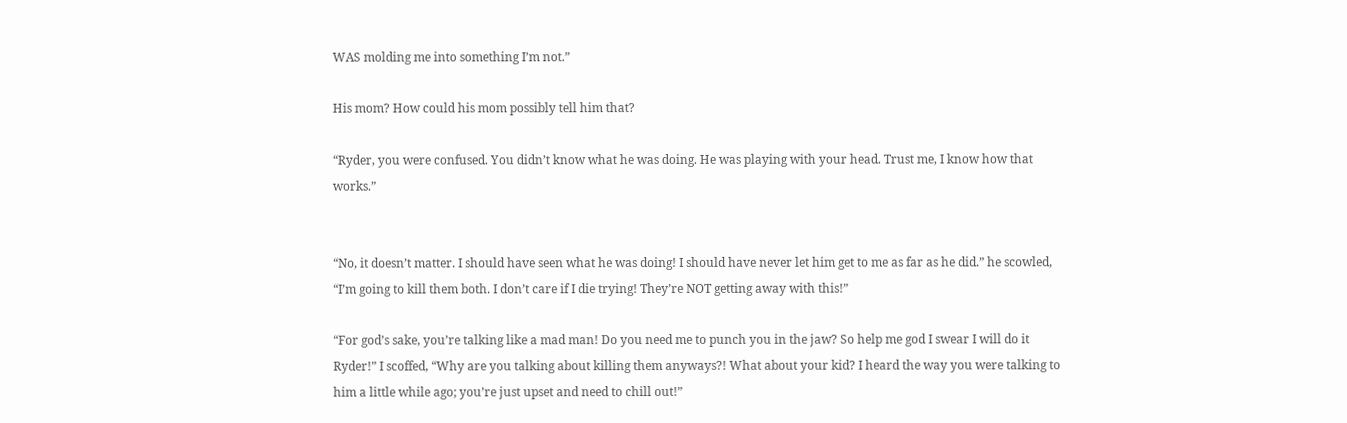WAS molding me into something I’m not.”

His mom? How could his mom possibly tell him that?

“Ryder, you were confused. You didn’t know what he was doing. He was playing with your head. Trust me, I know how that works.”


“No, it doesn’t matter. I should have seen what he was doing! I should have never let him get to me as far as he did.” he scowled, “I’m going to kill them both. I don’t care if I die trying! They’re NOT getting away with this!”

“For god’s sake, you’re talking like a mad man! Do you need me to punch you in the jaw? So help me god I swear I will do it Ryder!” I scoffed, “Why are you talking about killing them anyways?! What about your kid? I heard the way you were talking to him a little while ago; you’re just upset and need to chill out!”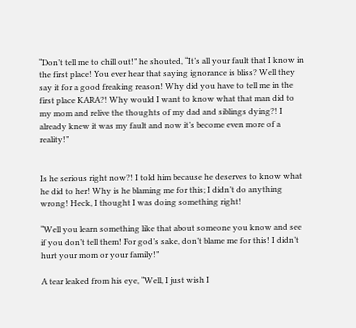“Don’t tell me to chill out!” he shouted, “It’s all your fault that I know in the first place! You ever hear that saying ignorance is bliss? Well they say it for a good freaking reason! Why did you have to tell me in the first place KARA?! Why would I want to know what that man did to my mom and relive the thoughts of my dad and siblings dying?! I already knew it was my fault and now it’s become even more of a reality!”


Is he serious right now?! I told him because he deserves to know what he did to her! Why is he blaming me for this; I didn’t do anything wrong! Heck, I thought I was doing something right!

“Well you learn something like that about someone you know and see if you don’t tell them! For god’s sake, don’t blame me for this! I didn’t hurt your mom or your family!”

A tear leaked from his eye, “Well, I just wish I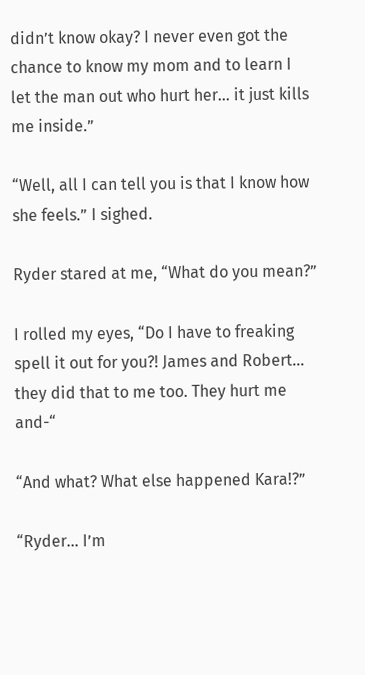didn’t know okay? I never even got the chance to know my mom and to learn I let the man out who hurt her… it just kills me inside.”

“Well, all I can tell you is that I know how she feels.” I sighed.

Ryder stared at me, “What do you mean?”

I rolled my eyes, “Do I have to freaking spell it out for you?! James and Robert… they did that to me too. They hurt me and-“

“And what? What else happened Kara!?”

“Ryder… I’m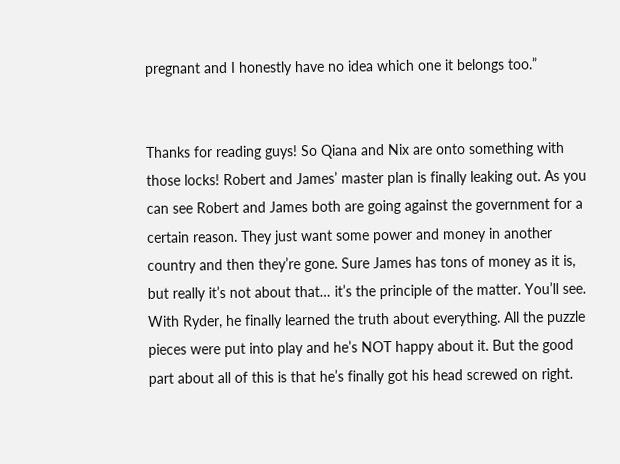pregnant and I honestly have no idea which one it belongs too.”


Thanks for reading guys! So Qiana and Nix are onto something with those locks! Robert and James’ master plan is finally leaking out. As you can see Robert and James both are going against the government for a certain reason. They just want some power and money in another country and then they’re gone. Sure James has tons of money as it is, but really it’s not about that… it’s the principle of the matter. You’ll see. With Ryder, he finally learned the truth about everything. All the puzzle pieces were put into play and he’s NOT happy about it. But the good part about all of this is that he’s finally got his head screwed on right.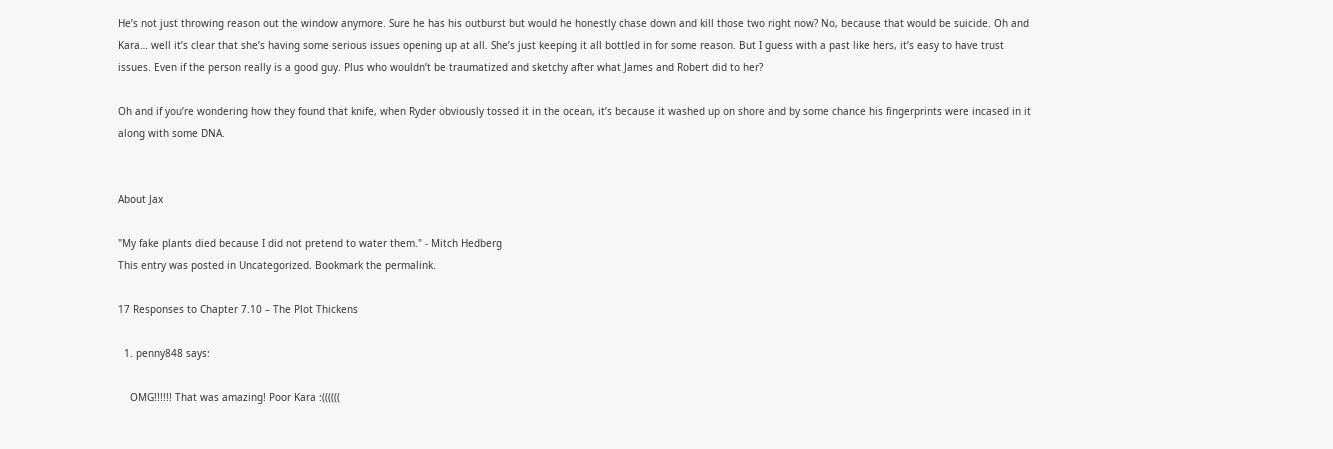He’s not just throwing reason out the window anymore. Sure he has his outburst but would he honestly chase down and kill those two right now? No, because that would be suicide. Oh and Kara… well it’s clear that she’s having some serious issues opening up at all. She’s just keeping it all bottled in for some reason. But I guess with a past like hers, it’s easy to have trust issues. Even if the person really is a good guy. Plus who wouldn’t be traumatized and sketchy after what James and Robert did to her?

Oh and if you’re wondering how they found that knife, when Ryder obviously tossed it in the ocean, it’s because it washed up on shore and by some chance his fingerprints were incased in it along with some DNA.


About Jax

"My fake plants died because I did not pretend to water them." - Mitch Hedberg
This entry was posted in Uncategorized. Bookmark the permalink.

17 Responses to Chapter 7.10 – The Plot Thickens

  1. penny848 says:

    OMG!!!!!! That was amazing! Poor Kara :((((((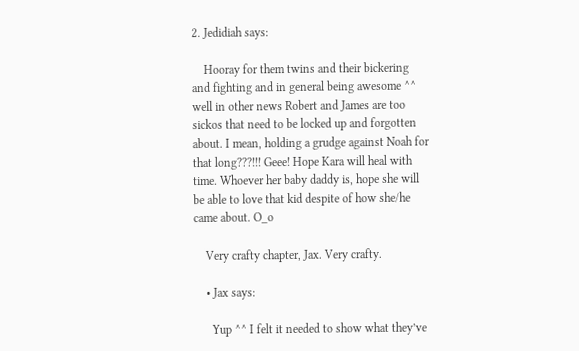2. Jedidiah says:

    Hooray for them twins and their bickering and fighting and in general being awesome ^^ well in other news Robert and James are too sickos that need to be locked up and forgotten about. I mean, holding a grudge against Noah for that long???!!! Geee! Hope Kara will heal with time. Whoever her baby daddy is, hope she will be able to love that kid despite of how she/he came about. O_o

    Very crafty chapter, Jax. Very crafty.

    • Jax says:

      Yup ^^ I felt it needed to show what they’ve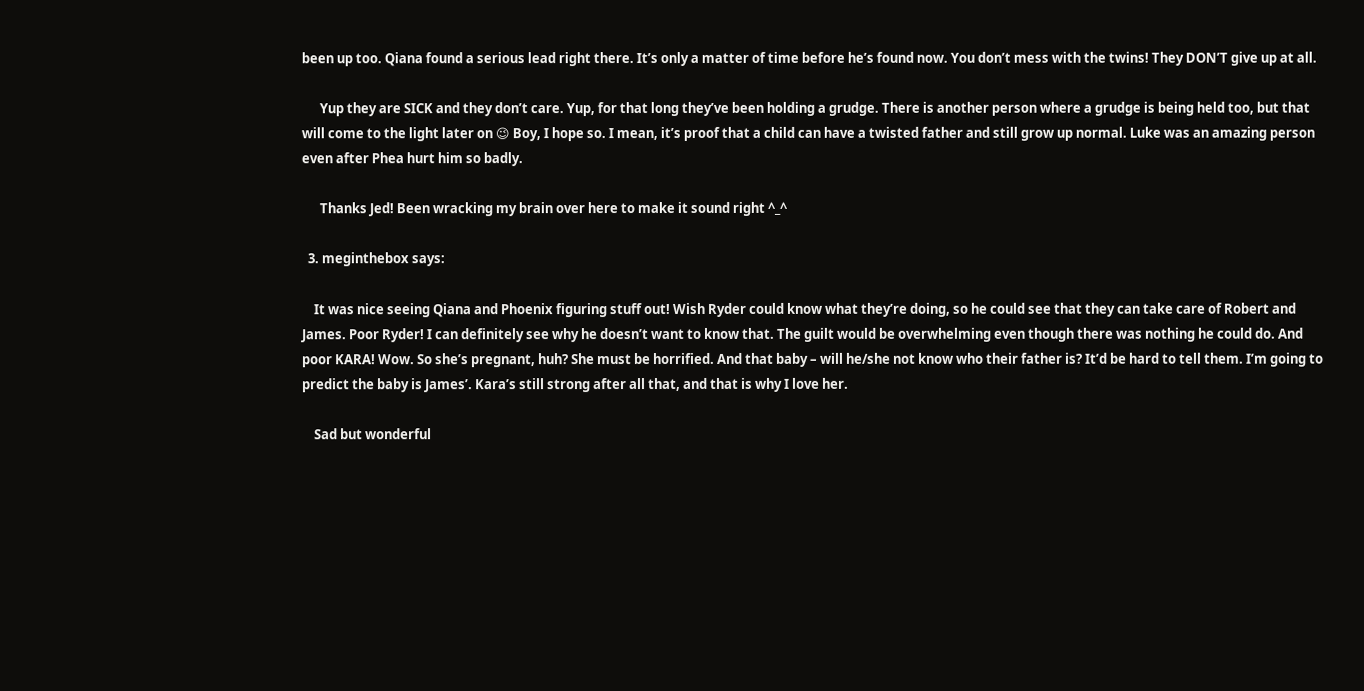been up too. Qiana found a serious lead right there. It’s only a matter of time before he’s found now. You don’t mess with the twins! They DON’T give up at all.

      Yup they are SICK and they don’t care. Yup, for that long they’ve been holding a grudge. There is another person where a grudge is being held too, but that will come to the light later on 😉 Boy, I hope so. I mean, it’s proof that a child can have a twisted father and still grow up normal. Luke was an amazing person even after Phea hurt him so badly.

      Thanks Jed! Been wracking my brain over here to make it sound right ^_^

  3. meginthebox says:

    It was nice seeing Qiana and Phoenix figuring stuff out! Wish Ryder could know what they’re doing, so he could see that they can take care of Robert and James. Poor Ryder! I can definitely see why he doesn’t want to know that. The guilt would be overwhelming even though there was nothing he could do. And poor KARA! Wow. So she’s pregnant, huh? She must be horrified. And that baby – will he/she not know who their father is? It’d be hard to tell them. I’m going to predict the baby is James’. Kara’s still strong after all that, and that is why I love her.

    Sad but wonderful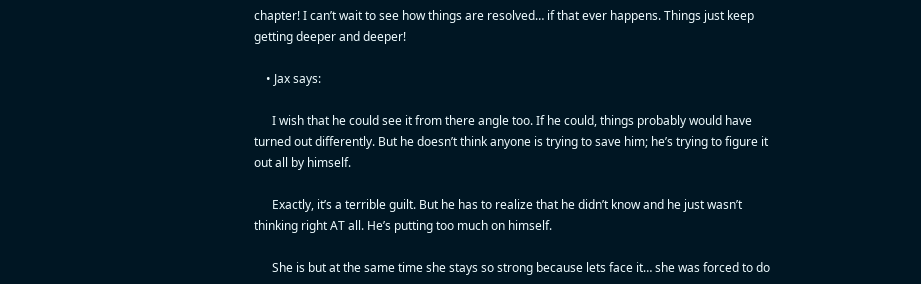chapter! I can’t wait to see how things are resolved… if that ever happens. Things just keep getting deeper and deeper!

    • Jax says:

      I wish that he could see it from there angle too. If he could, things probably would have turned out differently. But he doesn’t think anyone is trying to save him; he’s trying to figure it out all by himself.

      Exactly, it’s a terrible guilt. But he has to realize that he didn’t know and he just wasn’t thinking right AT all. He’s putting too much on himself.

      She is but at the same time she stays so strong because lets face it… she was forced to do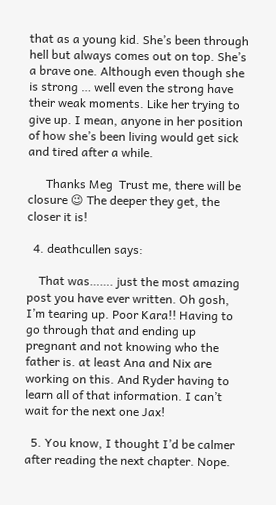that as a young kid. She’s been through hell but always comes out on top. She’s a brave one. Although even though she is strong … well even the strong have their weak moments. Like her trying to give up. I mean, anyone in her position of how she’s been living would get sick and tired after a while.

      Thanks Meg  Trust me, there will be closure 😉 The deeper they get, the closer it is!

  4. deathcullen says:

    That was……. just the most amazing post you have ever written. Oh gosh, I’m tearing up. Poor Kara!! Having to go through that and ending up pregnant and not knowing who the father is. at least Ana and Nix are working on this. And Ryder having to learn all of that information. I can’t wait for the next one Jax!

  5. You know, I thought I’d be calmer after reading the next chapter. Nope.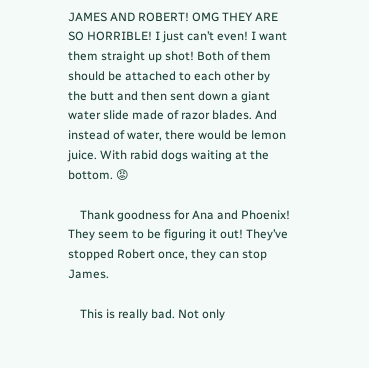JAMES AND ROBERT! OMG THEY ARE SO HORRIBLE! I just can’t even! I want them straight up shot! Both of them should be attached to each other by the butt and then sent down a giant water slide made of razor blades. And instead of water, there would be lemon juice. With rabid dogs waiting at the bottom. 😡

    Thank goodness for Ana and Phoenix! They seem to be figuring it out! They’ve stopped Robert once, they can stop James.

    This is really bad. Not only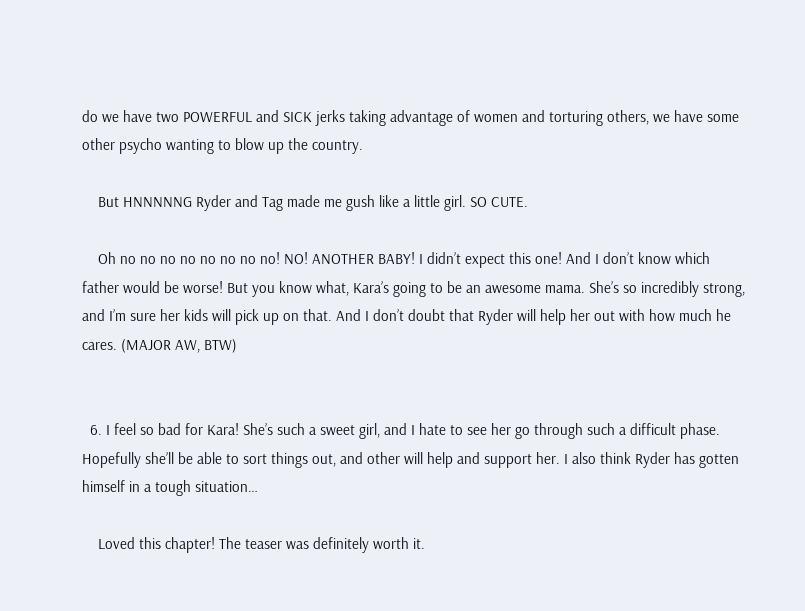do we have two POWERFUL and SICK jerks taking advantage of women and torturing others, we have some other psycho wanting to blow up the country.

    But HNNNNNG Ryder and Tag made me gush like a little girl. SO CUTE.

    Oh no no no no no no no no! NO! ANOTHER BABY! I didn’t expect this one! And I don’t know which father would be worse! But you know what, Kara’s going to be an awesome mama. She’s so incredibly strong, and I’m sure her kids will pick up on that. And I don’t doubt that Ryder will help her out with how much he cares. (MAJOR AW, BTW)


  6. I feel so bad for Kara! She’s such a sweet girl, and I hate to see her go through such a difficult phase. Hopefully she’ll be able to sort things out, and other will help and support her. I also think Ryder has gotten himself in a tough situation…

    Loved this chapter! The teaser was definitely worth it.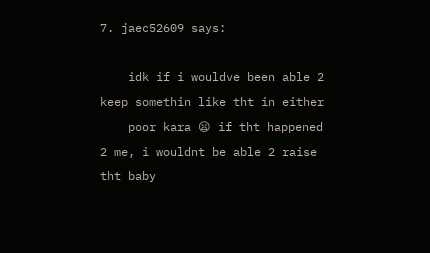7. jaec52609 says:

    idk if i wouldve been able 2 keep somethin like tht in either
    poor kara 😦 if tht happened 2 me, i wouldnt be able 2 raise tht baby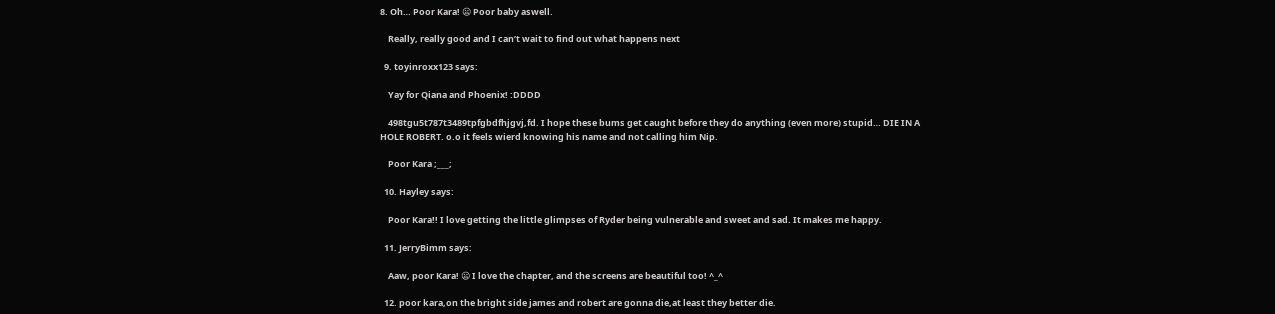8. Oh… Poor Kara! 😦 Poor baby aswell.

    Really, really good and I can’t wait to find out what happens next

  9. toyinroxx123 says:

    Yay for Qiana and Phoenix! :DDDD

    498tgu5t787t3489tpfgbdfhjgvj,fd. I hope these bums get caught before they do anything (even more) stupid… DIE IN A HOLE ROBERT. o.o it feels wierd knowing his name and not calling him Nip.

    Poor Kara ;___;

  10. Hayley says:

    Poor Kara!! I love getting the little glimpses of Ryder being vulnerable and sweet and sad. It makes me happy.

  11. JerryBimm says:

    Aaw, poor Kara! 😦 I love the chapter, and the screens are beautiful too! ^_^

  12. poor kara,on the bright side james and robert are gonna die,at least they better die.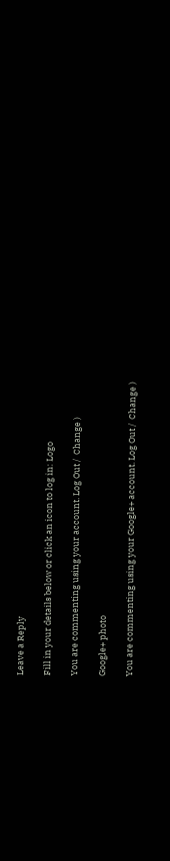Leave a Reply

Fill in your details below or click an icon to log in: Logo

You are commenting using your account. Log Out /  Change )

Google+ photo

You are commenting using your Google+ account. Log Out /  Change )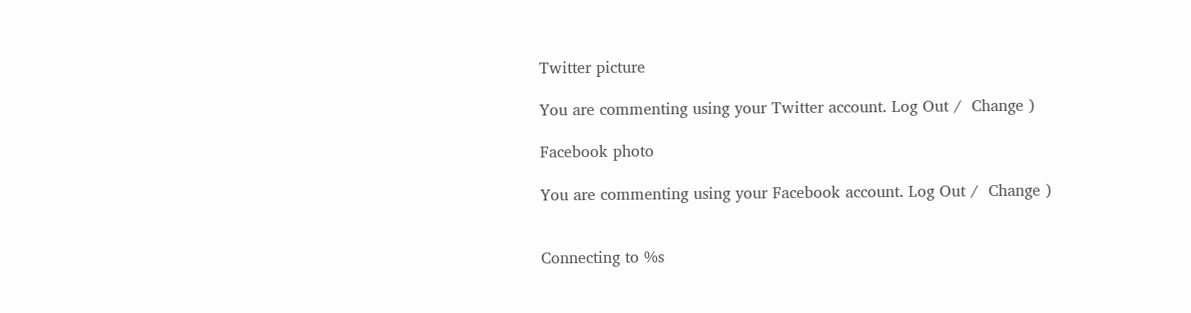Twitter picture

You are commenting using your Twitter account. Log Out /  Change )

Facebook photo

You are commenting using your Facebook account. Log Out /  Change )


Connecting to %s